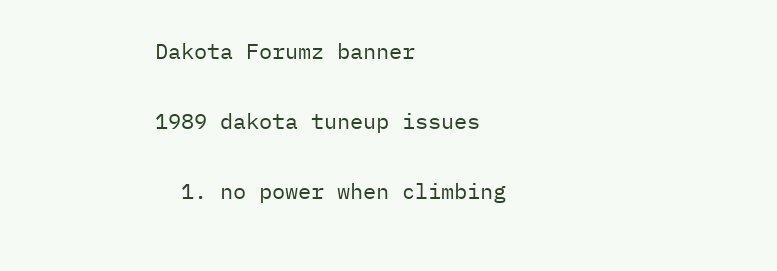Dakota Forumz banner

1989 dakota tuneup issues

  1. no power when climbing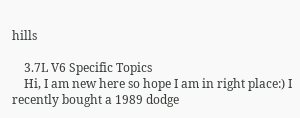hills

    3.7L V6 Specific Topics
    Hi, I am new here so hope I am in right place:) I recently bought a 1989 dodge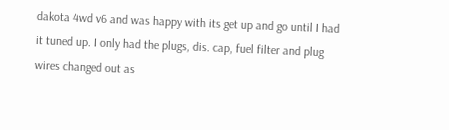dakota 4wd v6 and was happy with its get up and go until I had it tuned up. I only had the plugs, dis. cap, fuel filter and plug wires changed out as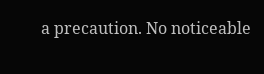a precaution. No noticeable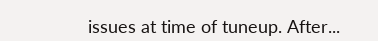issues at time of tuneup. After...